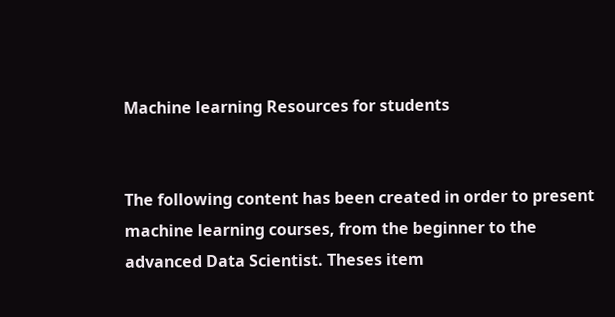Machine learning Resources for students


The following content has been created in order to present machine learning courses, from the beginner to the advanced Data Scientist. Theses item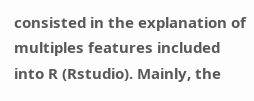consisted in the explanation of multiples features included into R (Rstudio). Mainly, the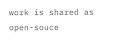work is shared as open-souce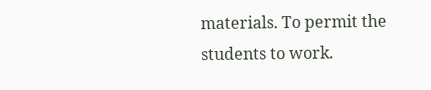materials. To permit the students to work.